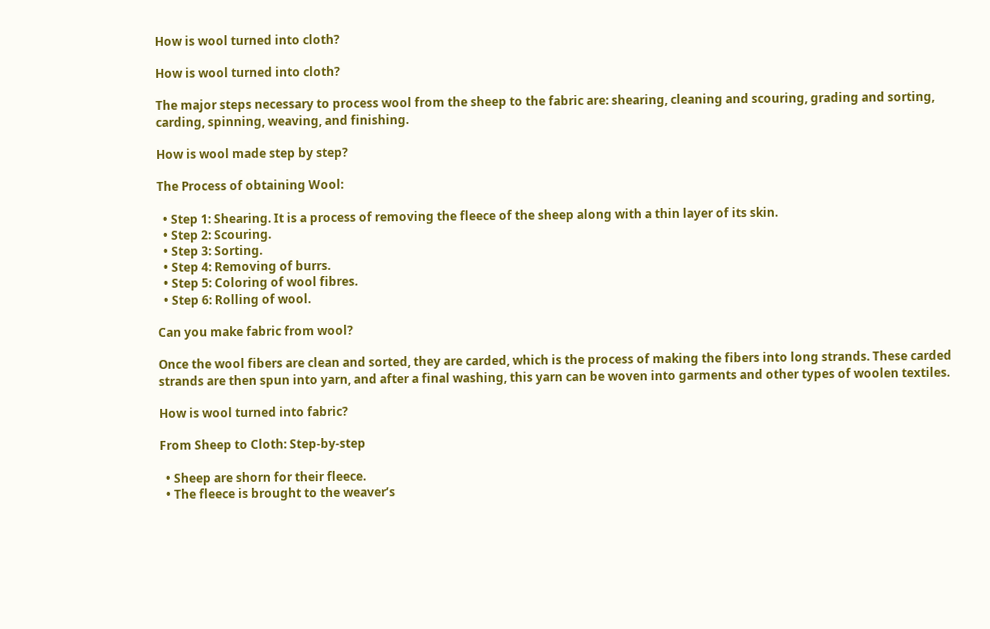How is wool turned into cloth?

How is wool turned into cloth?

The major steps necessary to process wool from the sheep to the fabric are: shearing, cleaning and scouring, grading and sorting, carding, spinning, weaving, and finishing.

How is wool made step by step?

The Process of obtaining Wool:

  • Step 1: Shearing. It is a process of removing the fleece of the sheep along with a thin layer of its skin.
  • Step 2: Scouring.
  • Step 3: Sorting.
  • Step 4: Removing of burrs.
  • Step 5: Coloring of wool fibres.
  • Step 6: Rolling of wool.

Can you make fabric from wool?

Once the wool fibers are clean and sorted, they are carded, which is the process of making the fibers into long strands. These carded strands are then spun into yarn, and after a final washing, this yarn can be woven into garments and other types of woolen textiles.

How is wool turned into fabric?

From Sheep to Cloth: Step-by-step

  • Sheep are shorn for their fleece.
  • The fleece is brought to the weaver’s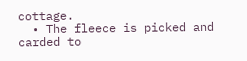cottage.
  • The fleece is picked and carded to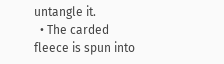untangle it.
  • The carded fleece is spun into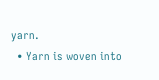yarn.
  • Yarn is woven into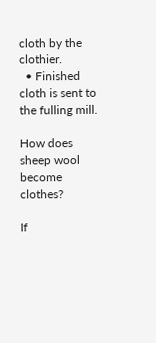cloth by the clothier.
  • Finished cloth is sent to the fulling mill.

How does sheep wool become clothes?

If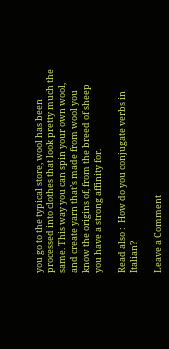you go to the typical store, wool has been processed into clothes that look pretty much the same. This way you can spin your own wool, and create yarn that’s made from wool you know the origins of, from the breed of sheep you have a strong affinity for.

Read also :  How do you conjugate verbs in Italian?

Leave a Comment